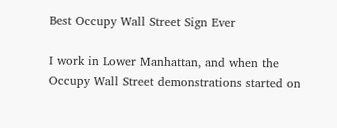Best Occupy Wall Street Sign Ever

I work in Lower Manhattan, and when the Occupy Wall Street demonstrations started on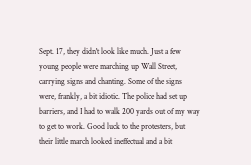Sept. 17, they didn't look like much. Just a few young people were marching up Wall Street, carrying signs and chanting. Some of the signs were, frankly, a bit idiotic. The police had set up barriers, and I had to walk 200 yards out of my way to get to work. Good luck to the protesters, but their little march looked ineffectual and a bit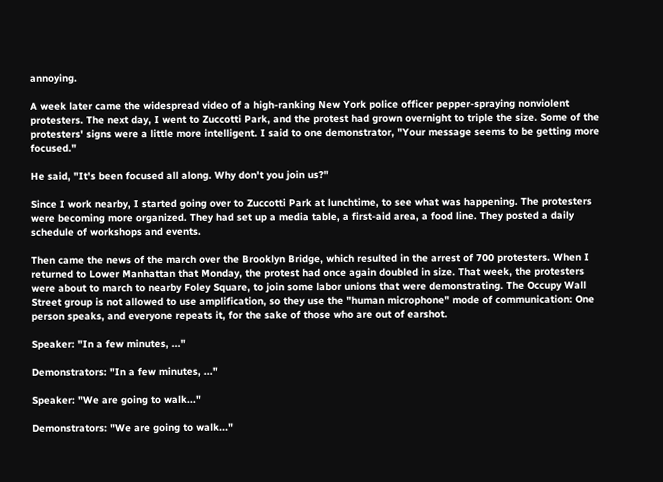annoying.

A week later came the widespread video of a high-ranking New York police officer pepper-spraying nonviolent protesters. The next day, I went to Zuccotti Park, and the protest had grown overnight to triple the size. Some of the protesters' signs were a little more intelligent. I said to one demonstrator, "Your message seems to be getting more focused."

He said, "It's been focused all along. Why don't you join us?"

Since I work nearby, I started going over to Zuccotti Park at lunchtime, to see what was happening. The protesters were becoming more organized. They had set up a media table, a first-aid area, a food line. They posted a daily schedule of workshops and events.

Then came the news of the march over the Brooklyn Bridge, which resulted in the arrest of 700 protesters. When I returned to Lower Manhattan that Monday, the protest had once again doubled in size. That week, the protesters were about to march to nearby Foley Square, to join some labor unions that were demonstrating. The Occupy Wall Street group is not allowed to use amplification, so they use the "human microphone" mode of communication: One person speaks, and everyone repeats it, for the sake of those who are out of earshot.

Speaker: "In a few minutes, ..."

Demonstrators: "In a few minutes, ..."

Speaker: "We are going to walk..."

Demonstrators: "We are going to walk..."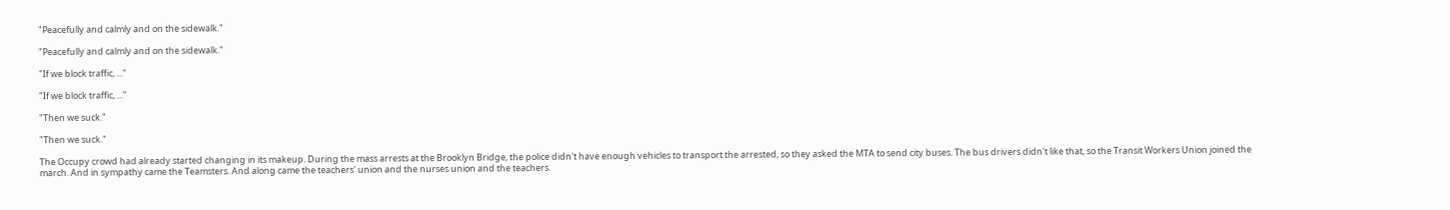"Peacefully and calmly and on the sidewalk."

"Peacefully and calmly and on the sidewalk."

"If we block traffic, ..."

"If we block traffic, ..."

"Then we suck."

"Then we suck."

The Occupy crowd had already started changing in its makeup. During the mass arrests at the Brooklyn Bridge, the police didn't have enough vehicles to transport the arrested, so they asked the MTA to send city buses. The bus drivers didn't like that, so the Transit Workers Union joined the march. And in sympathy came the Teamsters. And along came the teachers' union and the nurses union and the teachers.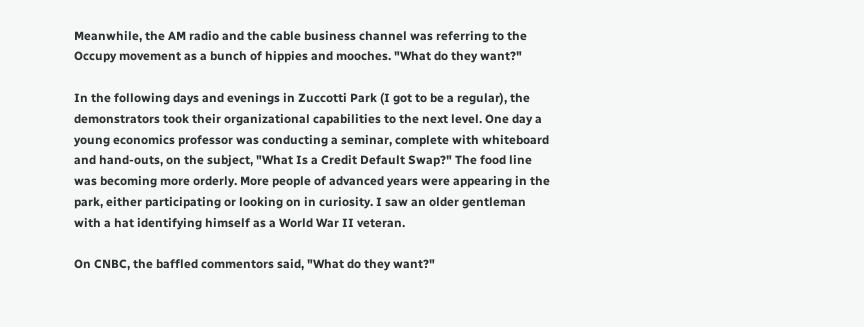Meanwhile, the AM radio and the cable business channel was referring to the Occupy movement as a bunch of hippies and mooches. "What do they want?"

In the following days and evenings in Zuccotti Park (I got to be a regular), the demonstrators took their organizational capabilities to the next level. One day a young economics professor was conducting a seminar, complete with whiteboard and hand-outs, on the subject, "What Is a Credit Default Swap?" The food line was becoming more orderly. More people of advanced years were appearing in the park, either participating or looking on in curiosity. I saw an older gentleman with a hat identifying himself as a World War II veteran.

On CNBC, the baffled commentors said, "What do they want?"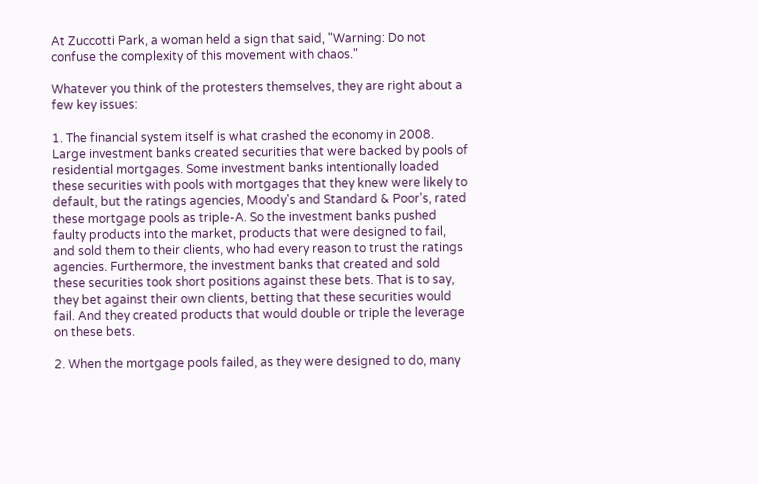At Zuccotti Park, a woman held a sign that said, "Warning: Do not confuse the complexity of this movement with chaos."

Whatever you think of the protesters themselves, they are right about a few key issues:

1. The financial system itself is what crashed the economy in 2008. Large investment banks created securities that were backed by pools of residential mortgages. Some investment banks intentionally loaded these securities with pools with mortgages that they knew were likely to default, but the ratings agencies, Moody's and Standard & Poor's, rated these mortgage pools as triple-A. So the investment banks pushed faulty products into the market, products that were designed to fail, and sold them to their clients, who had every reason to trust the ratings agencies. Furthermore, the investment banks that created and sold these securities took short positions against these bets. That is to say, they bet against their own clients, betting that these securities would fail. And they created products that would double or triple the leverage on these bets.

2. When the mortgage pools failed, as they were designed to do, many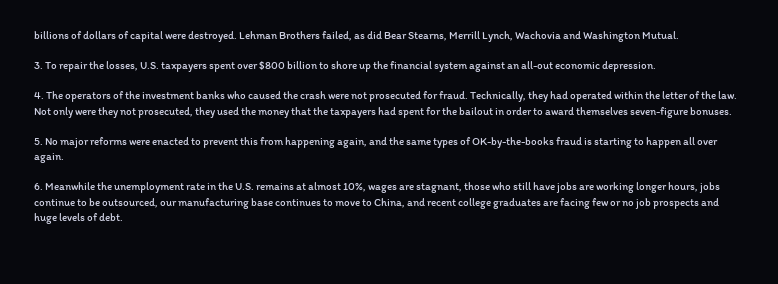billions of dollars of capital were destroyed. Lehman Brothers failed, as did Bear Stearns, Merrill Lynch, Wachovia and Washington Mutual.

3. To repair the losses, U.S. taxpayers spent over $800 billion to shore up the financial system against an all-out economic depression.

4. The operators of the investment banks who caused the crash were not prosecuted for fraud. Technically, they had operated within the letter of the law. Not only were they not prosecuted, they used the money that the taxpayers had spent for the bailout in order to award themselves seven-figure bonuses.

5. No major reforms were enacted to prevent this from happening again, and the same types of OK-by-the-books fraud is starting to happen all over again.

6. Meanwhile the unemployment rate in the U.S. remains at almost 10%, wages are stagnant, those who still have jobs are working longer hours, jobs continue to be outsourced, our manufacturing base continues to move to China, and recent college graduates are facing few or no job prospects and huge levels of debt.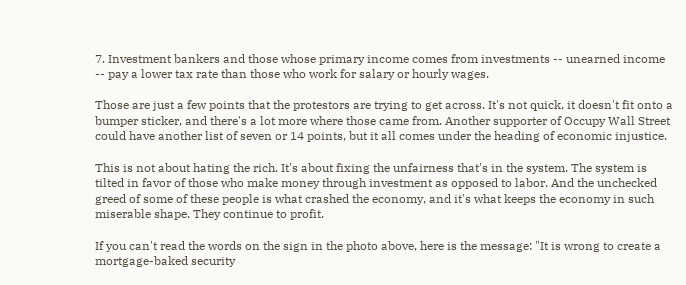7. Investment bankers and those whose primary income comes from investments -- unearned income -- pay a lower tax rate than those who work for salary or hourly wages.

Those are just a few points that the protestors are trying to get across. It's not quick, it doesn't fit onto a bumper sticker, and there's a lot more where those came from. Another supporter of Occupy Wall Street could have another list of seven or 14 points, but it all comes under the heading of economic injustice.

This is not about hating the rich. It's about fixing the unfairness that's in the system. The system is tilted in favor of those who make money through investment as opposed to labor. And the unchecked greed of some of these people is what crashed the economy, and it's what keeps the economy in such miserable shape. They continue to profit.

If you can't read the words on the sign in the photo above, here is the message: "It is wrong to create a mortgage-baked security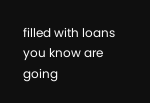filled with loans you know are going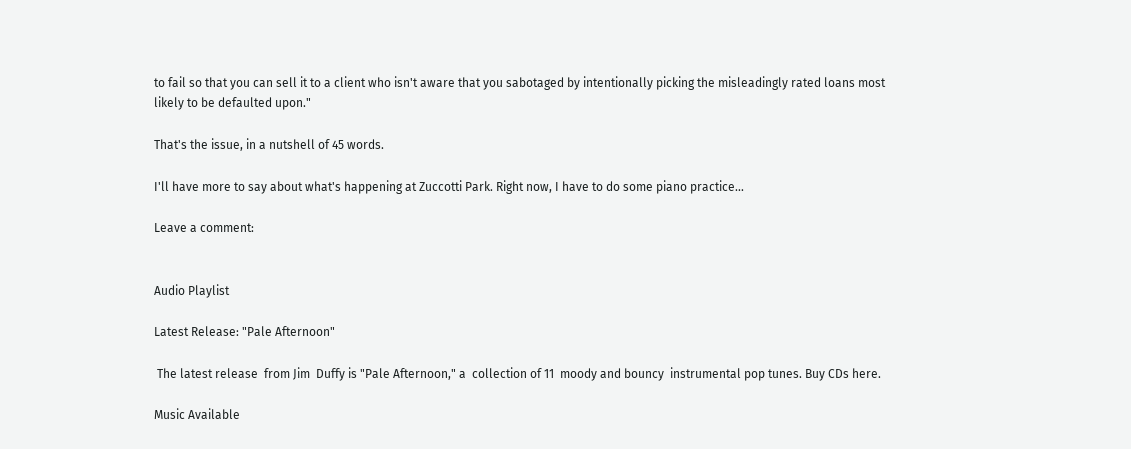to fail so that you can sell it to a client who isn't aware that you sabotaged by intentionally picking the misleadingly rated loans most likely to be defaulted upon."

That's the issue, in a nutshell of 45 words.

I'll have more to say about what's happening at Zuccotti Park. Right now, I have to do some piano practice...

Leave a comment:


Audio Playlist

Latest Release: "Pale Afternoon"

 The latest release  from Jim  Duffy is "Pale Afternoon," a  collection of 11  moody and bouncy  instrumental pop tunes. Buy CDs here.

Music Available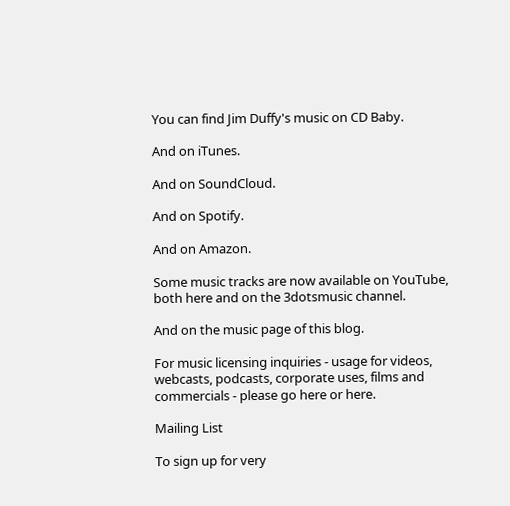You can find Jim Duffy's music on CD Baby.

And on iTunes.

And on SoundCloud.

And on Spotify.

And on Amazon.

Some music tracks are now available on YouTube, both here and on the 3dotsmusic channel.

And on the music page of this blog.

For music licensing inquiries - usage for videos, webcasts, podcasts, corporate uses, films and commercials - please go here or here.

Mailing List

To sign up for very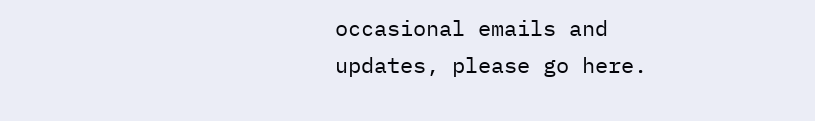occasional emails and updates, please go here.